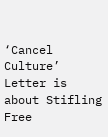‘Cancel Culture’ Letter is about Stifling Free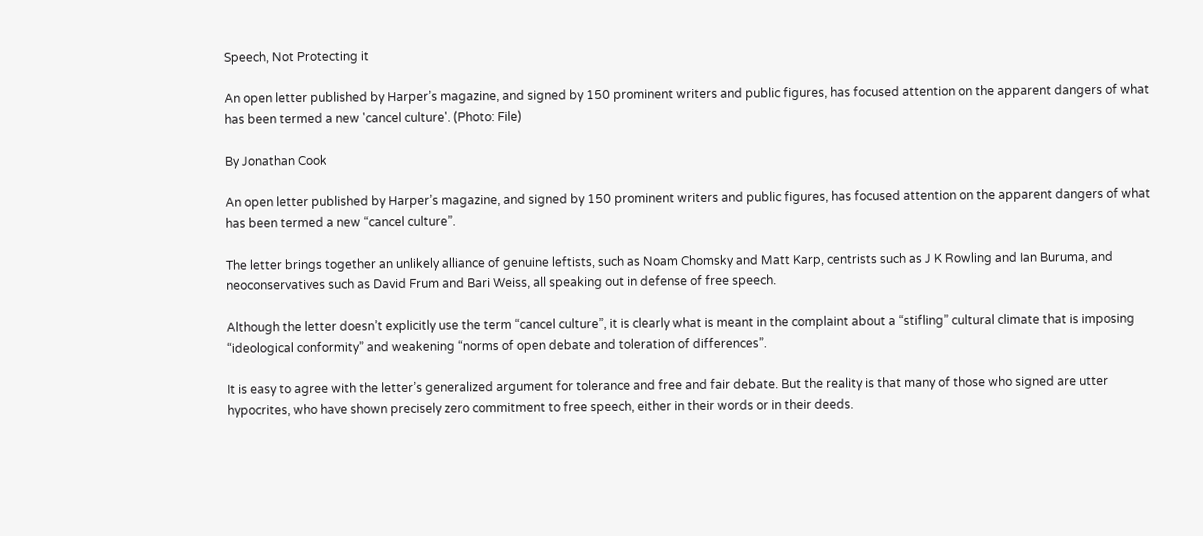Speech, Not Protecting it

An open letter published by Harper’s magazine, and signed by 150 prominent writers and public figures, has focused attention on the apparent dangers of what has been termed a new 'cancel culture'. (Photo: File)

By Jonathan Cook

An open letter published by Harper’s magazine, and signed by 150 prominent writers and public figures, has focused attention on the apparent dangers of what has been termed a new “cancel culture”.

The letter brings together an unlikely alliance of genuine leftists, such as Noam Chomsky and Matt Karp, centrists such as J K Rowling and Ian Buruma, and neoconservatives such as David Frum and Bari Weiss, all speaking out in defense of free speech.

Although the letter doesn’t explicitly use the term “cancel culture”, it is clearly what is meant in the complaint about a “stifling” cultural climate that is imposing “ideological conformity” and weakening “norms of open debate and toleration of differences”.

It is easy to agree with the letter’s generalized argument for tolerance and free and fair debate. But the reality is that many of those who signed are utter hypocrites, who have shown precisely zero commitment to free speech, either in their words or in their deeds.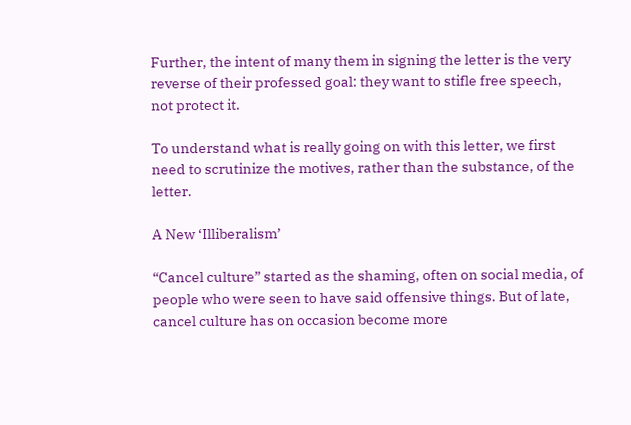Further, the intent of many them in signing the letter is the very reverse of their professed goal: they want to stifle free speech, not protect it.

To understand what is really going on with this letter, we first need to scrutinize the motives, rather than the substance, of the letter.

A New ‘Illiberalism’

“Cancel culture” started as the shaming, often on social media, of people who were seen to have said offensive things. But of late, cancel culture has on occasion become more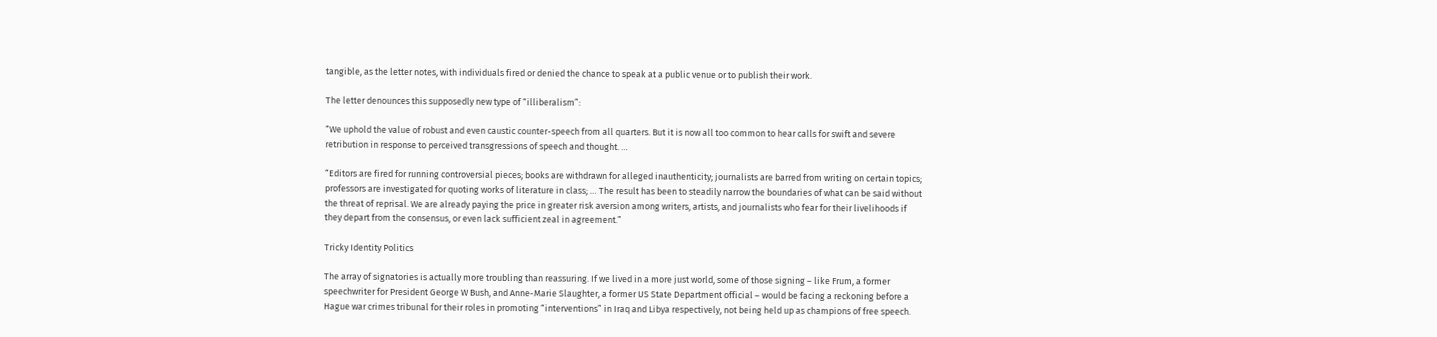tangible, as the letter notes, with individuals fired or denied the chance to speak at a public venue or to publish their work.

The letter denounces this supposedly new type of “illiberalism”:

“We uphold the value of robust and even caustic counter-speech from all quarters. But it is now all too common to hear calls for swift and severe retribution in response to perceived transgressions of speech and thought. …

“Editors are fired for running controversial pieces; books are withdrawn for alleged inauthenticity; journalists are barred from writing on certain topics; professors are investigated for quoting works of literature in class; … The result has been to steadily narrow the boundaries of what can be said without the threat of reprisal. We are already paying the price in greater risk aversion among writers, artists, and journalists who fear for their livelihoods if they depart from the consensus, or even lack sufficient zeal in agreement.”

Tricky Identity Politics

The array of signatories is actually more troubling than reassuring. If we lived in a more just world, some of those signing – like Frum, a former speechwriter for President George W Bush, and Anne-Marie Slaughter, a former US State Department official – would be facing a reckoning before a Hague war crimes tribunal for their roles in promoting “interventions” in Iraq and Libya respectively, not being held up as champions of free speech.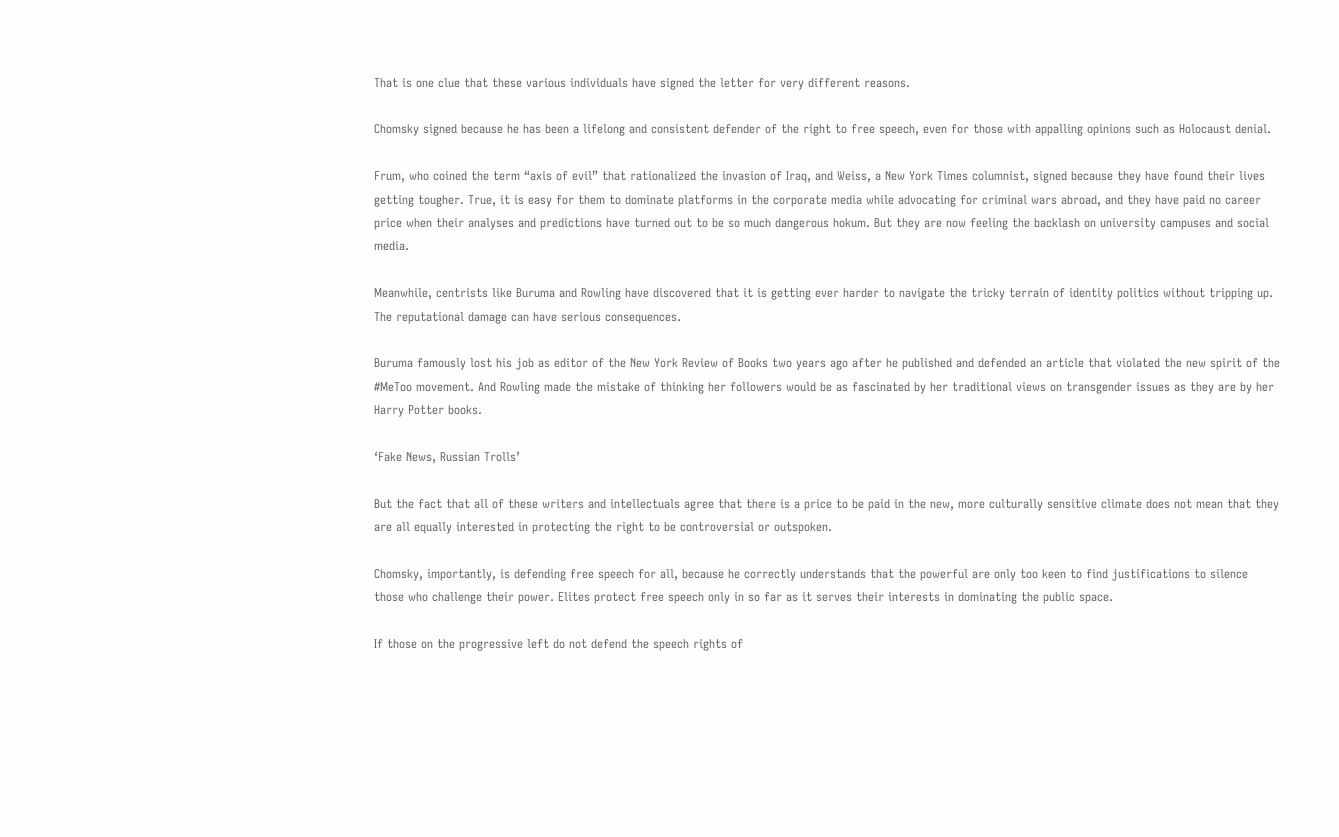That is one clue that these various individuals have signed the letter for very different reasons.

Chomsky signed because he has been a lifelong and consistent defender of the right to free speech, even for those with appalling opinions such as Holocaust denial.

Frum, who coined the term “axis of evil” that rationalized the invasion of Iraq, and Weiss, a New York Times columnist, signed because they have found their lives getting tougher. True, it is easy for them to dominate platforms in the corporate media while advocating for criminal wars abroad, and they have paid no career price when their analyses and predictions have turned out to be so much dangerous hokum. But they are now feeling the backlash on university campuses and social media.

Meanwhile, centrists like Buruma and Rowling have discovered that it is getting ever harder to navigate the tricky terrain of identity politics without tripping up. The reputational damage can have serious consequences.

Buruma famously lost his job as editor of the New York Review of Books two years ago after he published and defended an article that violated the new spirit of the #MeToo movement. And Rowling made the mistake of thinking her followers would be as fascinated by her traditional views on transgender issues as they are by her Harry Potter books.

‘Fake News, Russian Trolls’

But the fact that all of these writers and intellectuals agree that there is a price to be paid in the new, more culturally sensitive climate does not mean that they are all equally interested in protecting the right to be controversial or outspoken.

Chomsky, importantly, is defending free speech for all, because he correctly understands that the powerful are only too keen to find justifications to silence those who challenge their power. Elites protect free speech only in so far as it serves their interests in dominating the public space.

If those on the progressive left do not defend the speech rights of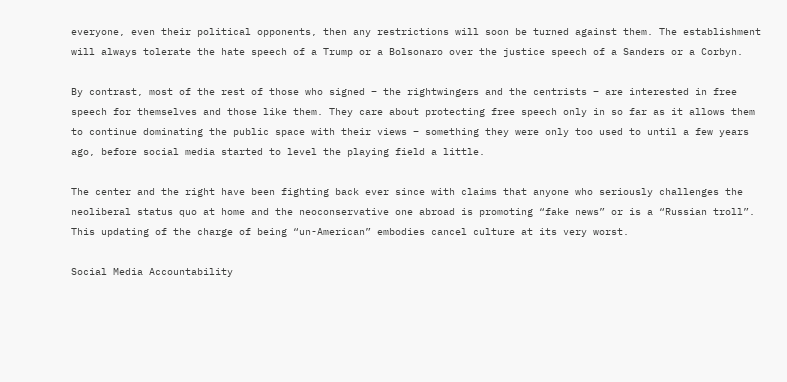everyone, even their political opponents, then any restrictions will soon be turned against them. The establishment will always tolerate the hate speech of a Trump or a Bolsonaro over the justice speech of a Sanders or a Corbyn.

By contrast, most of the rest of those who signed – the rightwingers and the centrists – are interested in free speech for themselves and those like them. They care about protecting free speech only in so far as it allows them to continue dominating the public space with their views – something they were only too used to until a few years ago, before social media started to level the playing field a little.

The center and the right have been fighting back ever since with claims that anyone who seriously challenges the neoliberal status quo at home and the neoconservative one abroad is promoting “fake news” or is a “Russian troll”. This updating of the charge of being “un-American” embodies cancel culture at its very worst.

Social Media Accountability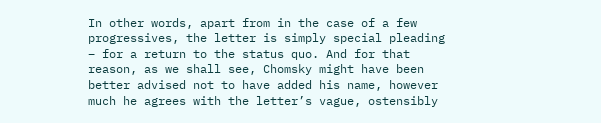In other words, apart from in the case of a few progressives, the letter is simply special pleading – for a return to the status quo. And for that reason, as we shall see, Chomsky might have been better advised not to have added his name, however much he agrees with the letter’s vague, ostensibly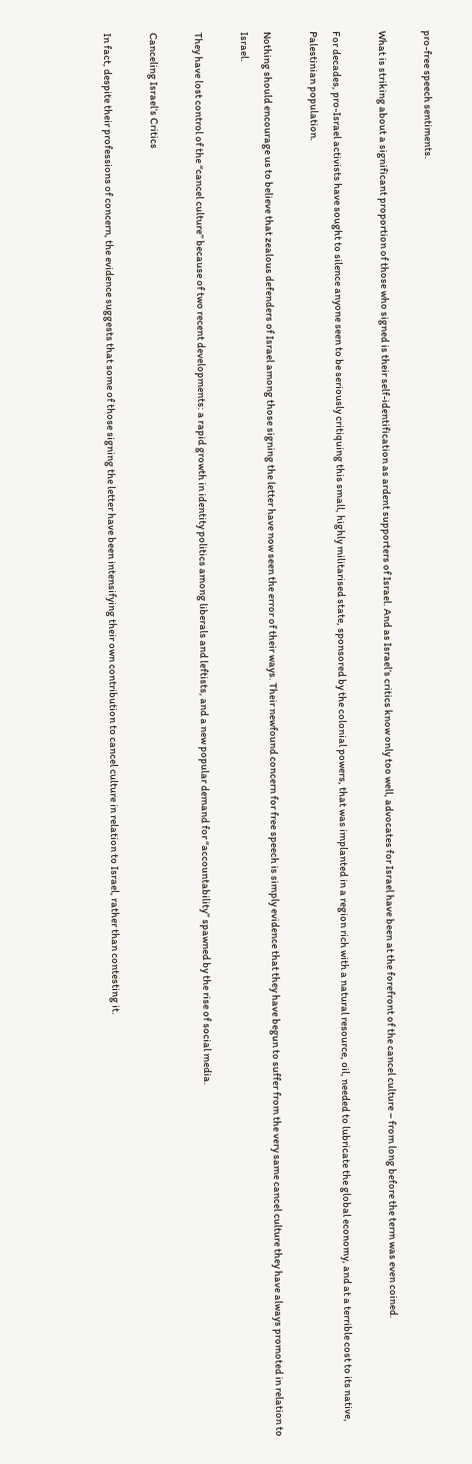pro-free speech sentiments.

What is striking about a significant proportion of those who signed is their self-identification as ardent supporters of Israel. And as Israel’s critics know only too well, advocates for Israel have been at the forefront of the cancel culture – from long before the term was even coined.

For decades, pro-Israel activists have sought to silence anyone seen to be seriously critiquing this small, highly militarised state, sponsored by the colonial powers, that was implanted in a region rich with a natural resource, oil, needed to lubricate the global economy, and at a terrible cost to its native, Palestinian population.

Nothing should encourage us to believe that zealous defenders of Israel among those signing the letter have now seen the error of their ways. Their newfound concern for free speech is simply evidence that they have begun to suffer from the very same cancel culture they have always promoted in relation to Israel.

They have lost control of the “cancel culture” because of two recent developments: a rapid growth in identity politics among liberals and leftists, and a new popular demand for “accountability” spawned by the rise of social media.

Canceling Israel’s Critics

In fact, despite their professions of concern, the evidence suggests that some of those signing the letter have been intensifying their own contribution to cancel culture in relation to Israel, rather than contesting it.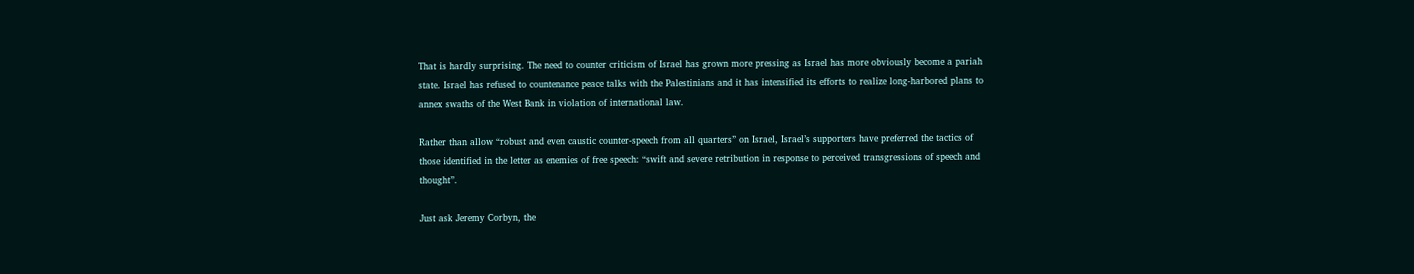That is hardly surprising. The need to counter criticism of Israel has grown more pressing as Israel has more obviously become a pariah state. Israel has refused to countenance peace talks with the Palestinians and it has intensified its efforts to realize long-harbored plans to annex swaths of the West Bank in violation of international law.

Rather than allow “robust and even caustic counter-speech from all quarters” on Israel, Israel’s supporters have preferred the tactics of those identified in the letter as enemies of free speech: “swift and severe retribution in response to perceived transgressions of speech and thought”.

Just ask Jeremy Corbyn, the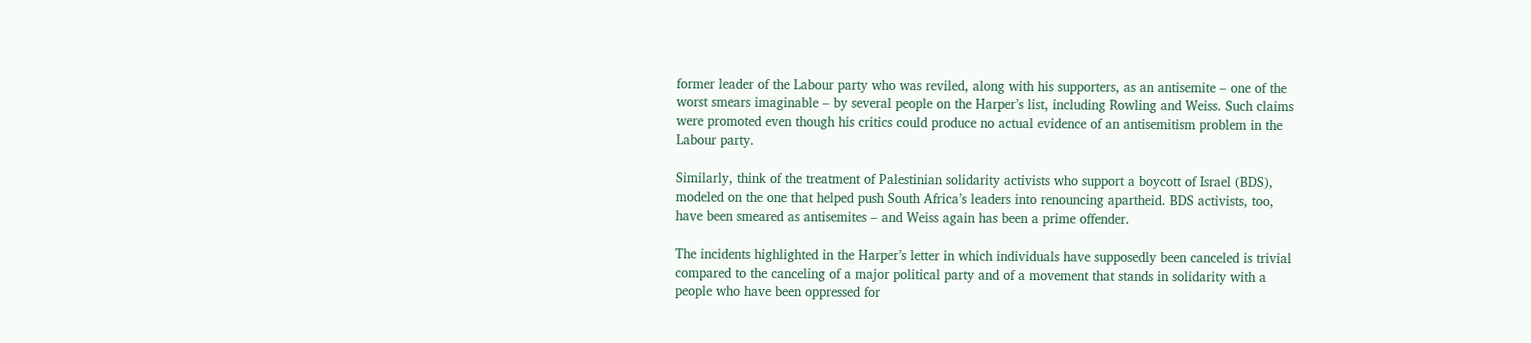former leader of the Labour party who was reviled, along with his supporters, as an antisemite – one of the worst smears imaginable – by several people on the Harper’s list, including Rowling and Weiss. Such claims were promoted even though his critics could produce no actual evidence of an antisemitism problem in the Labour party.

Similarly, think of the treatment of Palestinian solidarity activists who support a boycott of Israel (BDS), modeled on the one that helped push South Africa’s leaders into renouncing apartheid. BDS activists, too, have been smeared as antisemites – and Weiss again has been a prime offender.

The incidents highlighted in the Harper’s letter in which individuals have supposedly been canceled is trivial compared to the canceling of a major political party and of a movement that stands in solidarity with a people who have been oppressed for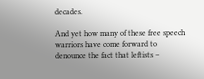decades.

And yet how many of these free speech warriors have come forward to denounce the fact that leftists –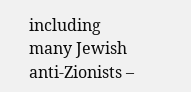including many Jewish anti-Zionists –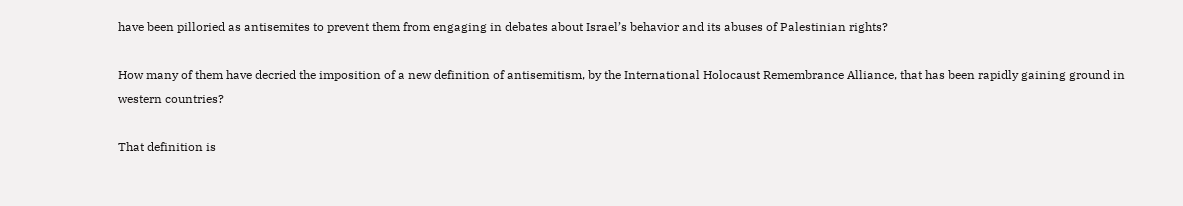have been pilloried as antisemites to prevent them from engaging in debates about Israel’s behavior and its abuses of Palestinian rights?

How many of them have decried the imposition of a new definition of antisemitism, by the International Holocaust Remembrance Alliance, that has been rapidly gaining ground in western countries?

That definition is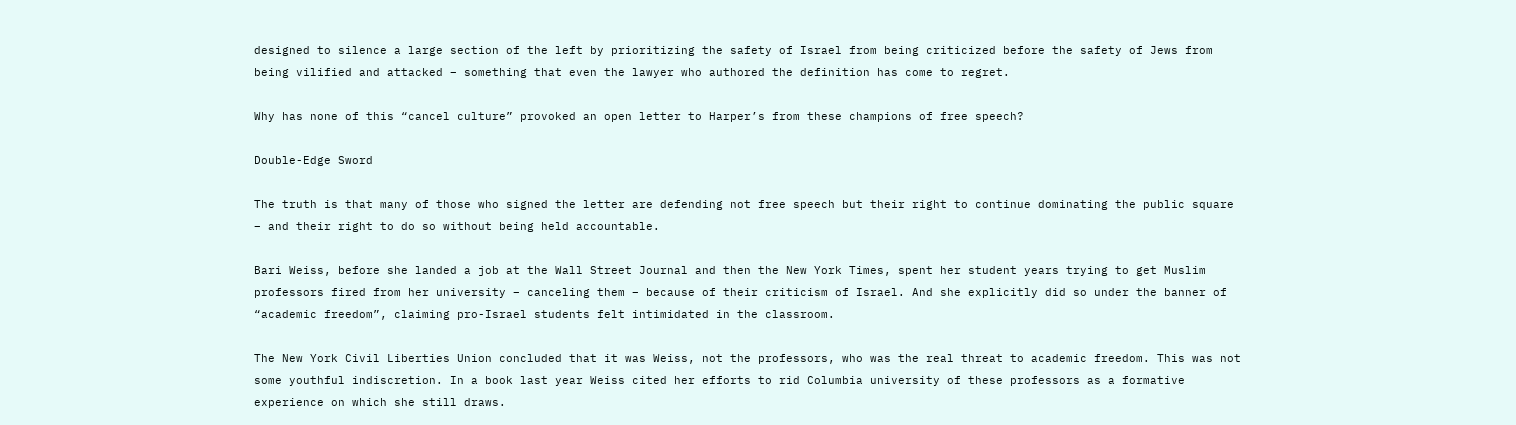designed to silence a large section of the left by prioritizing the safety of Israel from being criticized before the safety of Jews from being vilified and attacked – something that even the lawyer who authored the definition has come to regret.

Why has none of this “cancel culture” provoked an open letter to Harper’s from these champions of free speech?

Double-Edge Sword

The truth is that many of those who signed the letter are defending not free speech but their right to continue dominating the public square – and their right to do so without being held accountable.

Bari Weiss, before she landed a job at the Wall Street Journal and then the New York Times, spent her student years trying to get Muslim professors fired from her university – canceling them – because of their criticism of Israel. And she explicitly did so under the banner of “academic freedom”, claiming pro-Israel students felt intimidated in the classroom.

The New York Civil Liberties Union concluded that it was Weiss, not the professors, who was the real threat to academic freedom. This was not some youthful indiscretion. In a book last year Weiss cited her efforts to rid Columbia university of these professors as a formative experience on which she still draws.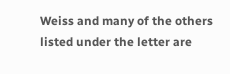Weiss and many of the others listed under the letter are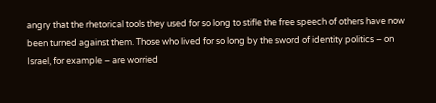angry that the rhetorical tools they used for so long to stifle the free speech of others have now been turned against them. Those who lived for so long by the sword of identity politics – on Israel, for example – are worried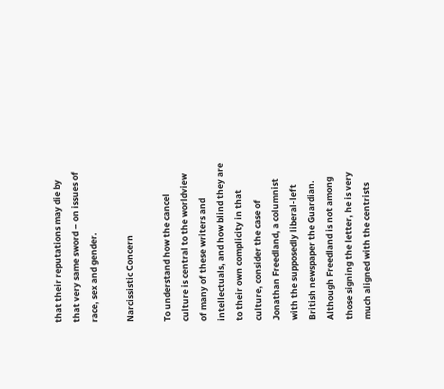that their reputations may die by that very same sword – on issues of race, sex and gender.

Narcissistic Concern

To understand how the cancel culture is central to the worldview of many of these writers and intellectuals, and how blind they are to their own complicity in that culture, consider the case of Jonathan Freedland, a columnist with the supposedly liberal-left British newspaper the Guardian. Although Freedland is not among those signing the letter, he is very much aligned with the centrists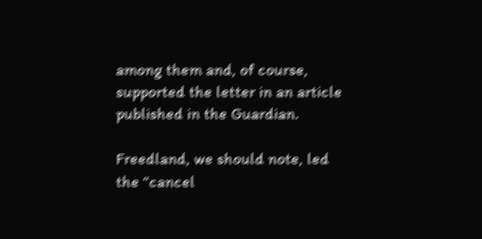among them and, of course, supported the letter in an article published in the Guardian.

Freedland, we should note, led the “cancel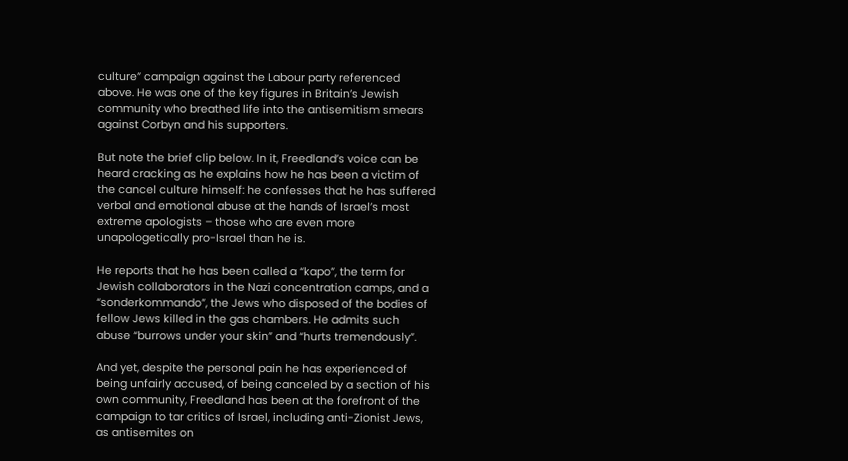culture” campaign against the Labour party referenced above. He was one of the key figures in Britain’s Jewish community who breathed life into the antisemitism smears against Corbyn and his supporters.

But note the brief clip below. In it, Freedland’s voice can be heard cracking as he explains how he has been a victim of the cancel culture himself: he confesses that he has suffered verbal and emotional abuse at the hands of Israel’s most extreme apologists – those who are even more unapologetically pro-Israel than he is.

He reports that he has been called a “kapo”, the term for Jewish collaborators in the Nazi concentration camps, and a “sonderkommando”, the Jews who disposed of the bodies of fellow Jews killed in the gas chambers. He admits such abuse “burrows under your skin” and “hurts tremendously”.

And yet, despite the personal pain he has experienced of being unfairly accused, of being canceled by a section of his own community, Freedland has been at the forefront of the campaign to tar critics of Israel, including anti-Zionist Jews, as antisemites on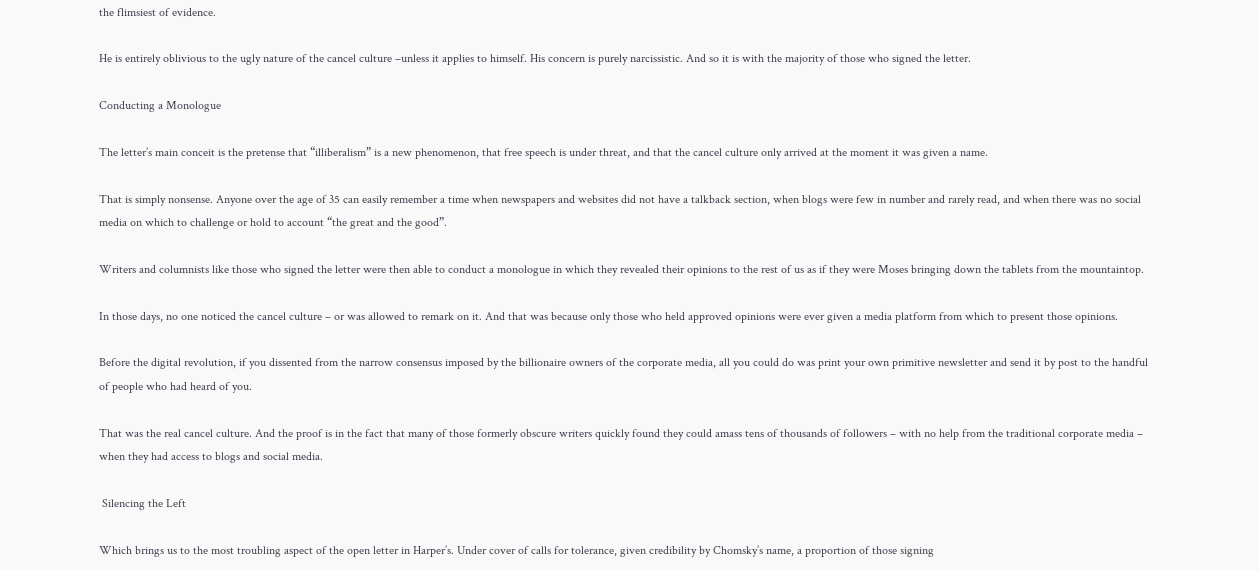the flimsiest of evidence.

He is entirely oblivious to the ugly nature of the cancel culture –unless it applies to himself. His concern is purely narcissistic. And so it is with the majority of those who signed the letter.

Conducting a Monologue

The letter’s main conceit is the pretense that “illiberalism” is a new phenomenon, that free speech is under threat, and that the cancel culture only arrived at the moment it was given a name.

That is simply nonsense. Anyone over the age of 35 can easily remember a time when newspapers and websites did not have a talkback section, when blogs were few in number and rarely read, and when there was no social media on which to challenge or hold to account “the great and the good”.

Writers and columnists like those who signed the letter were then able to conduct a monologue in which they revealed their opinions to the rest of us as if they were Moses bringing down the tablets from the mountaintop.

In those days, no one noticed the cancel culture – or was allowed to remark on it. And that was because only those who held approved opinions were ever given a media platform from which to present those opinions.

Before the digital revolution, if you dissented from the narrow consensus imposed by the billionaire owners of the corporate media, all you could do was print your own primitive newsletter and send it by post to the handful of people who had heard of you.

That was the real cancel culture. And the proof is in the fact that many of those formerly obscure writers quickly found they could amass tens of thousands of followers – with no help from the traditional corporate media – when they had access to blogs and social media.

 Silencing the Left

Which brings us to the most troubling aspect of the open letter in Harper’s. Under cover of calls for tolerance, given credibility by Chomsky’s name, a proportion of those signing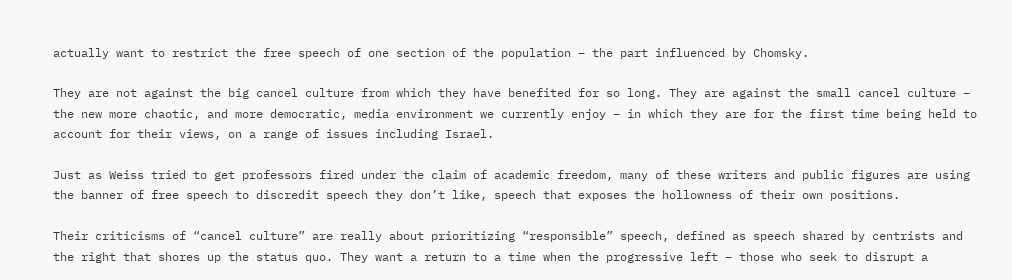actually want to restrict the free speech of one section of the population – the part influenced by Chomsky.

They are not against the big cancel culture from which they have benefited for so long. They are against the small cancel culture – the new more chaotic, and more democratic, media environment we currently enjoy – in which they are for the first time being held to account for their views, on a range of issues including Israel.

Just as Weiss tried to get professors fired under the claim of academic freedom, many of these writers and public figures are using the banner of free speech to discredit speech they don’t like, speech that exposes the hollowness of their own positions.

Their criticisms of “cancel culture” are really about prioritizing “responsible” speech, defined as speech shared by centrists and the right that shores up the status quo. They want a return to a time when the progressive left – those who seek to disrupt a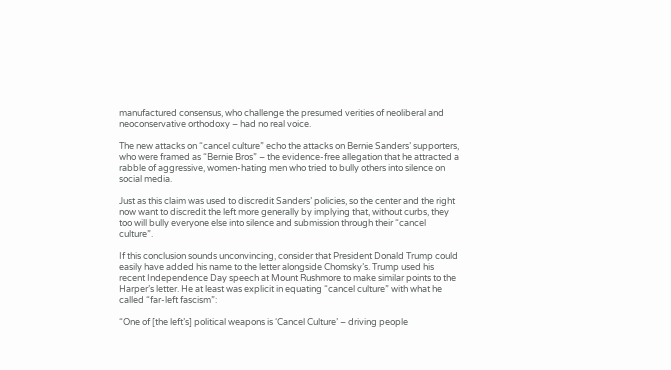manufactured consensus, who challenge the presumed verities of neoliberal and neoconservative orthodoxy – had no real voice.

The new attacks on “cancel culture” echo the attacks on Bernie Sanders’ supporters, who were framed as “Bernie Bros” – the evidence-free allegation that he attracted a rabble of aggressive, women-hating men who tried to bully others into silence on social media.

Just as this claim was used to discredit Sanders’ policies, so the center and the right now want to discredit the left more generally by implying that, without curbs, they too will bully everyone else into silence and submission through their “cancel culture”.

If this conclusion sounds unconvincing, consider that President Donald Trump could easily have added his name to the letter alongside Chomsky’s. Trump used his recent Independence Day speech at Mount Rushmore to make similar points to the Harper’s letter. He at least was explicit in equating “cancel culture” with what he called “far-left fascism”:

“One of [the left’s] political weapons is ‘Cancel Culture’ – driving people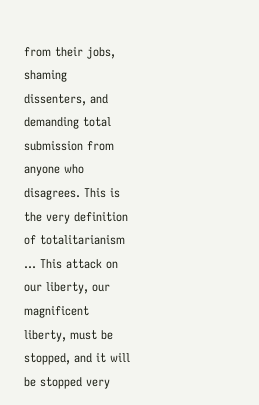from their jobs, shaming dissenters, and demanding total submission from anyone who disagrees. This is the very definition of totalitarianism … This attack on our liberty, our magnificent liberty, must be stopped, and it will be stopped very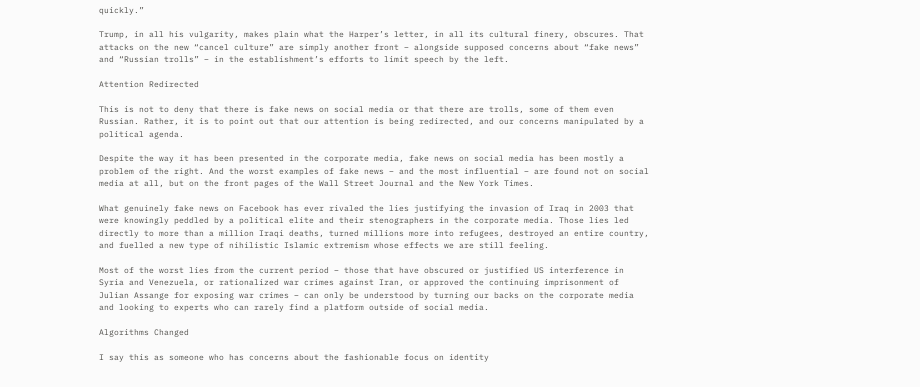quickly.”

Trump, in all his vulgarity, makes plain what the Harper’s letter, in all its cultural finery, obscures. That attacks on the new “cancel culture” are simply another front – alongside supposed concerns about “fake news” and “Russian trolls” – in the establishment’s efforts to limit speech by the left.

Attention Redirected

This is not to deny that there is fake news on social media or that there are trolls, some of them even Russian. Rather, it is to point out that our attention is being redirected, and our concerns manipulated by a political agenda.

Despite the way it has been presented in the corporate media, fake news on social media has been mostly a problem of the right. And the worst examples of fake news – and the most influential – are found not on social media at all, but on the front pages of the Wall Street Journal and the New York Times.

What genuinely fake news on Facebook has ever rivaled the lies justifying the invasion of Iraq in 2003 that were knowingly peddled by a political elite and their stenographers in the corporate media. Those lies led directly to more than a million Iraqi deaths, turned millions more into refugees, destroyed an entire country, and fuelled a new type of nihilistic Islamic extremism whose effects we are still feeling.

Most of the worst lies from the current period – those that have obscured or justified US interference in Syria and Venezuela, or rationalized war crimes against Iran, or approved the continuing imprisonment of Julian Assange for exposing war crimes – can only be understood by turning our backs on the corporate media and looking to experts who can rarely find a platform outside of social media.

Algorithms Changed

I say this as someone who has concerns about the fashionable focus on identity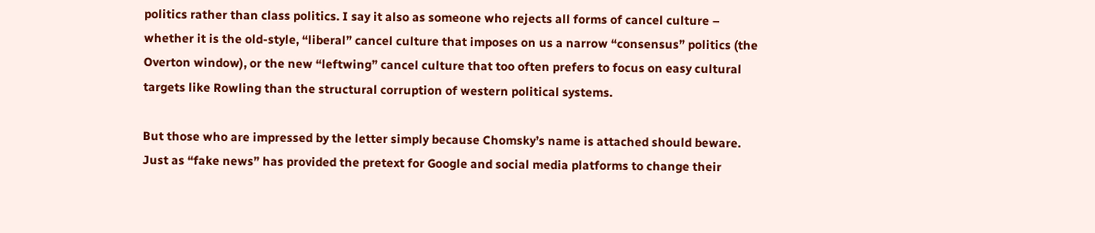politics rather than class politics. I say it also as someone who rejects all forms of cancel culture – whether it is the old-style, “liberal” cancel culture that imposes on us a narrow “consensus” politics (the Overton window), or the new “leftwing” cancel culture that too often prefers to focus on easy cultural targets like Rowling than the structural corruption of western political systems.

But those who are impressed by the letter simply because Chomsky’s name is attached should beware. Just as “fake news” has provided the pretext for Google and social media platforms to change their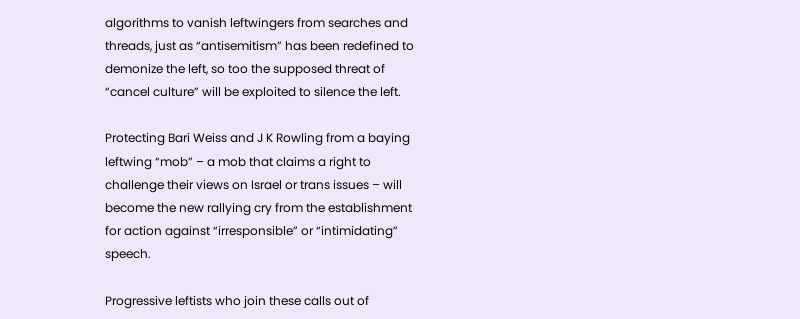algorithms to vanish leftwingers from searches and threads, just as “antisemitism” has been redefined to demonize the left, so too the supposed threat of “cancel culture” will be exploited to silence the left.

Protecting Bari Weiss and J K Rowling from a baying leftwing “mob” – a mob that claims a right to challenge their views on Israel or trans issues – will become the new rallying cry from the establishment for action against “irresponsible” or “intimidating” speech.

Progressive leftists who join these calls out of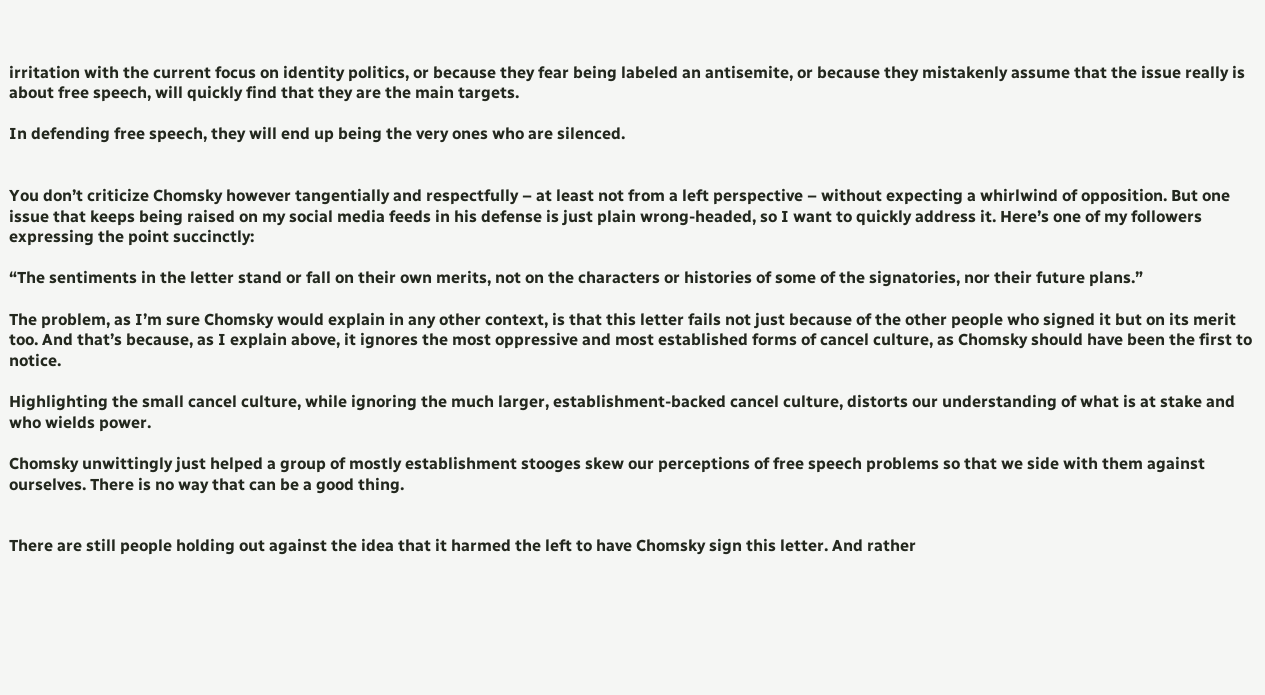irritation with the current focus on identity politics, or because they fear being labeled an antisemite, or because they mistakenly assume that the issue really is about free speech, will quickly find that they are the main targets.

In defending free speech, they will end up being the very ones who are silenced.


You don’t criticize Chomsky however tangentially and respectfully – at least not from a left perspective – without expecting a whirlwind of opposition. But one issue that keeps being raised on my social media feeds in his defense is just plain wrong-headed, so I want to quickly address it. Here’s one of my followers expressing the point succinctly:

“The sentiments in the letter stand or fall on their own merits, not on the characters or histories of some of the signatories, nor their future plans.”

The problem, as I’m sure Chomsky would explain in any other context, is that this letter fails not just because of the other people who signed it but on its merit too. And that’s because, as I explain above, it ignores the most oppressive and most established forms of cancel culture, as Chomsky should have been the first to notice.

Highlighting the small cancel culture, while ignoring the much larger, establishment-backed cancel culture, distorts our understanding of what is at stake and who wields power.

Chomsky unwittingly just helped a group of mostly establishment stooges skew our perceptions of free speech problems so that we side with them against ourselves. There is no way that can be a good thing.


There are still people holding out against the idea that it harmed the left to have Chomsky sign this letter. And rather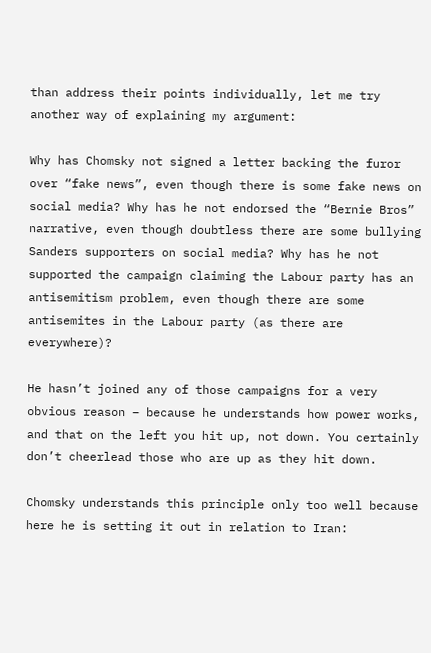than address their points individually, let me try another way of explaining my argument:

Why has Chomsky not signed a letter backing the furor over “fake news”, even though there is some fake news on social media? Why has he not endorsed the “Bernie Bros” narrative, even though doubtless there are some bullying Sanders supporters on social media? Why has he not supported the campaign claiming the Labour party has an antisemitism problem, even though there are some antisemites in the Labour party (as there are everywhere)?

He hasn’t joined any of those campaigns for a very obvious reason – because he understands how power works, and that on the left you hit up, not down. You certainly don’t cheerlead those who are up as they hit down.

Chomsky understands this principle only too well because here he is setting it out in relation to Iran: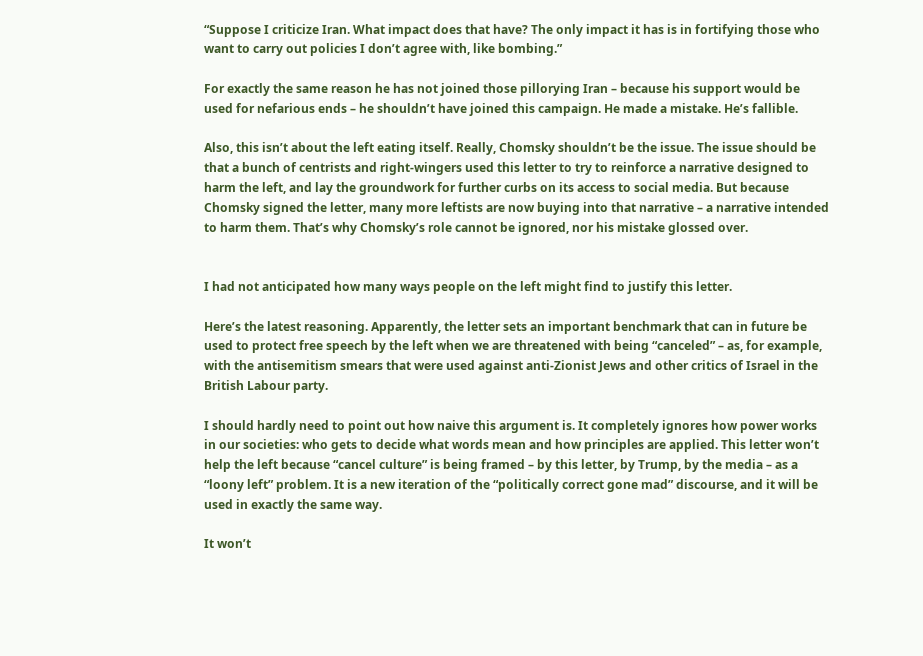“Suppose I criticize Iran. What impact does that have? The only impact it has is in fortifying those who want to carry out policies I don’t agree with, like bombing.”

For exactly the same reason he has not joined those pillorying Iran – because his support would be used for nefarious ends – he shouldn’t have joined this campaign. He made a mistake. He’s fallible.

Also, this isn’t about the left eating itself. Really, Chomsky shouldn’t be the issue. The issue should be that a bunch of centrists and right-wingers used this letter to try to reinforce a narrative designed to harm the left, and lay the groundwork for further curbs on its access to social media. But because Chomsky signed the letter, many more leftists are now buying into that narrative – a narrative intended to harm them. That’s why Chomsky’s role cannot be ignored, nor his mistake glossed over.


I had not anticipated how many ways people on the left might find to justify this letter.

Here’s the latest reasoning. Apparently, the letter sets an important benchmark that can in future be used to protect free speech by the left when we are threatened with being “canceled” – as, for example, with the antisemitism smears that were used against anti-Zionist Jews and other critics of Israel in the British Labour party.

I should hardly need to point out how naive this argument is. It completely ignores how power works in our societies: who gets to decide what words mean and how principles are applied. This letter won’t help the left because “cancel culture” is being framed – by this letter, by Trump, by the media – as a “loony left” problem. It is a new iteration of the “politically correct gone mad” discourse, and it will be used in exactly the same way.

It won’t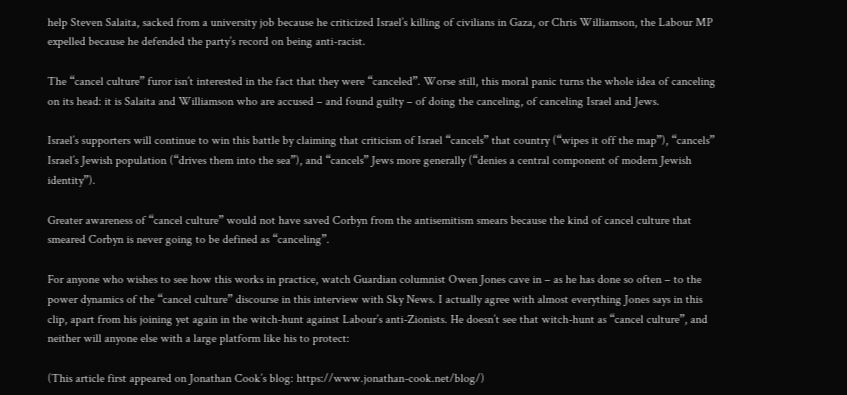help Steven Salaita, sacked from a university job because he criticized Israel’s killing of civilians in Gaza, or Chris Williamson, the Labour MP expelled because he defended the party’s record on being anti-racist.

The “cancel culture” furor isn’t interested in the fact that they were “canceled”. Worse still, this moral panic turns the whole idea of canceling on its head: it is Salaita and Williamson who are accused – and found guilty – of doing the canceling, of canceling Israel and Jews.

Israel’s supporters will continue to win this battle by claiming that criticism of Israel “cancels” that country (“wipes it off the map”), “cancels” Israel’s Jewish population (“drives them into the sea”), and “cancels” Jews more generally (“denies a central component of modern Jewish identity”).

Greater awareness of “cancel culture” would not have saved Corbyn from the antisemitism smears because the kind of cancel culture that smeared Corbyn is never going to be defined as “canceling”.

For anyone who wishes to see how this works in practice, watch Guardian columnist Owen Jones cave in – as he has done so often – to the power dynamics of the “cancel culture” discourse in this interview with Sky News. I actually agree with almost everything Jones says in this clip, apart from his joining yet again in the witch-hunt against Labour’s anti-Zionists. He doesn’t see that witch-hunt as “cancel culture”, and neither will anyone else with a large platform like his to protect:

(This article first appeared on Jonathan Cook’s blog: https://www.jonathan-cook.net/blog/)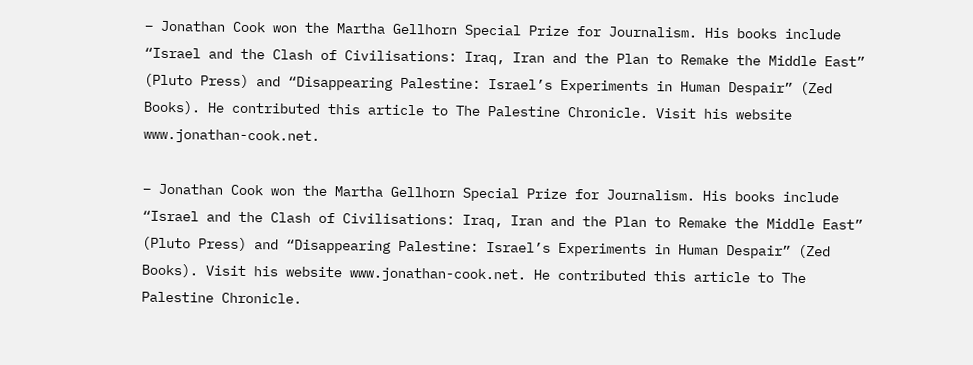– Jonathan Cook won the Martha Gellhorn Special Prize for Journalism. His books include “Israel and the Clash of Civilisations: Iraq, Iran and the Plan to Remake the Middle East” (Pluto Press) and “Disappearing Palestine: Israel’s Experiments in Human Despair” (Zed Books). He contributed this article to The Palestine Chronicle. Visit his website www.jonathan-cook.net.

– Jonathan Cook won the Martha Gellhorn Special Prize for Journalism. His books include “Israel and the Clash of Civilisations: Iraq, Iran and the Plan to Remake the Middle East” (Pluto Press) and “Disappearing Palestine: Israel’s Experiments in Human Despair” (Zed Books). Visit his website www.jonathan-cook.net. He contributed this article to The Palestine Chronicle.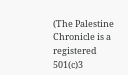(The Palestine Chronicle is a registered 501(c)3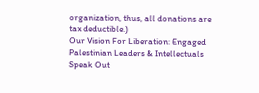organization, thus, all donations are tax deductible.)
Our Vision For Liberation: Engaged Palestinian Leaders & Intellectuals Speak Out